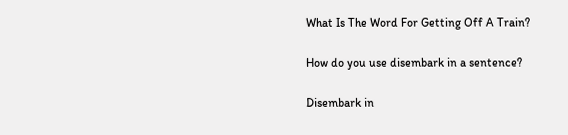What Is The Word For Getting Off A Train?

How do you use disembark in a sentence?

Disembark in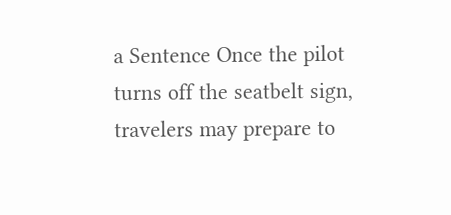a Sentence Once the pilot turns off the seatbelt sign, travelers may prepare to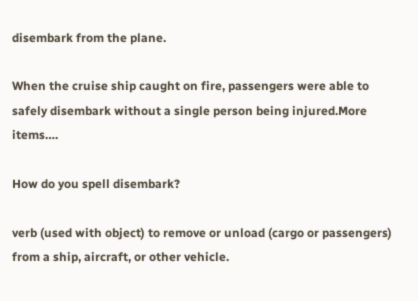disembark from the plane.

When the cruise ship caught on fire, passengers were able to safely disembark without a single person being injured.More items….

How do you spell disembark?

verb (used with object) to remove or unload (cargo or passengers) from a ship, aircraft, or other vehicle.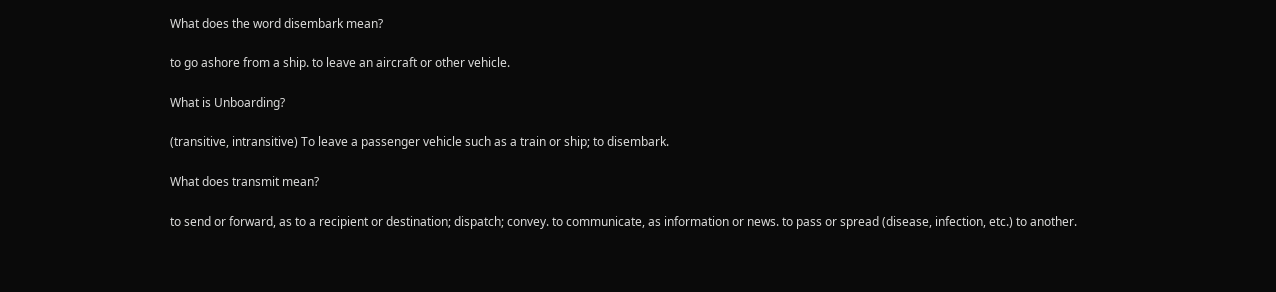What does the word disembark mean?

to go ashore from a ship. to leave an aircraft or other vehicle.

What is Unboarding?

(transitive, intransitive) To leave a passenger vehicle such as a train or ship; to disembark.

What does transmit mean?

to send or forward, as to a recipient or destination; dispatch; convey. to communicate, as information or news. to pass or spread (disease, infection, etc.) to another.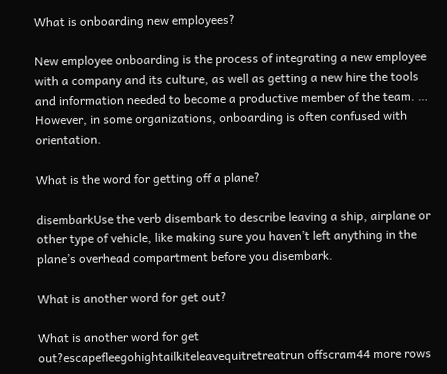What is onboarding new employees?

New employee onboarding is the process of integrating a new employee with a company and its culture, as well as getting a new hire the tools and information needed to become a productive member of the team. … However, in some organizations, onboarding is often confused with orientation.

What is the word for getting off a plane?

disembarkUse the verb disembark to describe leaving a ship, airplane or other type of vehicle, like making sure you haven’t left anything in the plane’s overhead compartment before you disembark.

What is another word for get out?

What is another word for get out?escapefleegohightailkiteleavequitretreatrun offscram44 more rows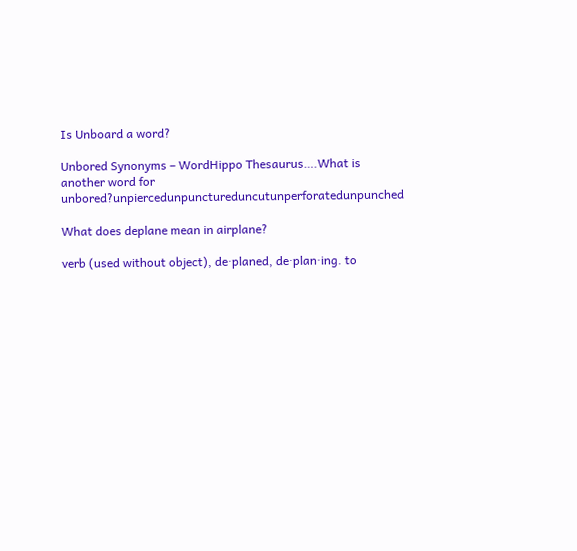Is Unboard a word?

Unbored Synonyms – WordHippo Thesaurus….What is another word for unbored?unpiercedunpunctureduncutunperforatedunpunched

What does deplane mean in airplane?

verb (used without object), de·planed, de·plan·ing. to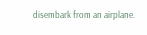disembark from an airplane.